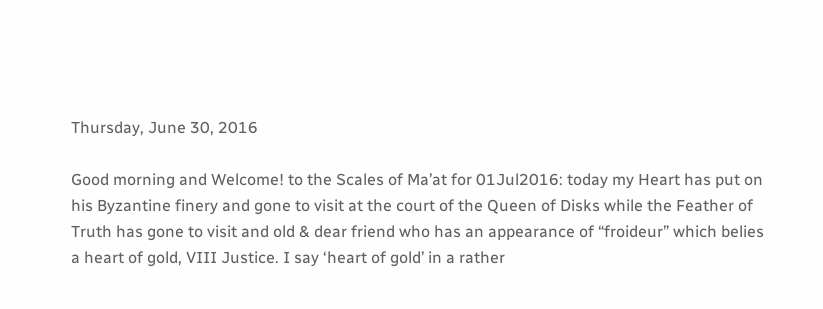Thursday, June 30, 2016

Good morning and Welcome! to the Scales of Ma’at for 01Jul2016: today my Heart has put on his Byzantine finery and gone to visit at the court of the Queen of Disks while the Feather of Truth has gone to visit and old & dear friend who has an appearance of “froideur” which belies a heart of gold, VIII Justice. I say ‘heart of gold’ in a rather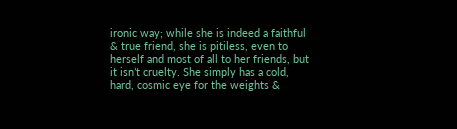ironic way; while she is indeed a faithful & true friend, she is pitiless, even to herself and most of all to her friends, but it isn’t cruelty. She simply has a cold, hard, cosmic eye for the weights &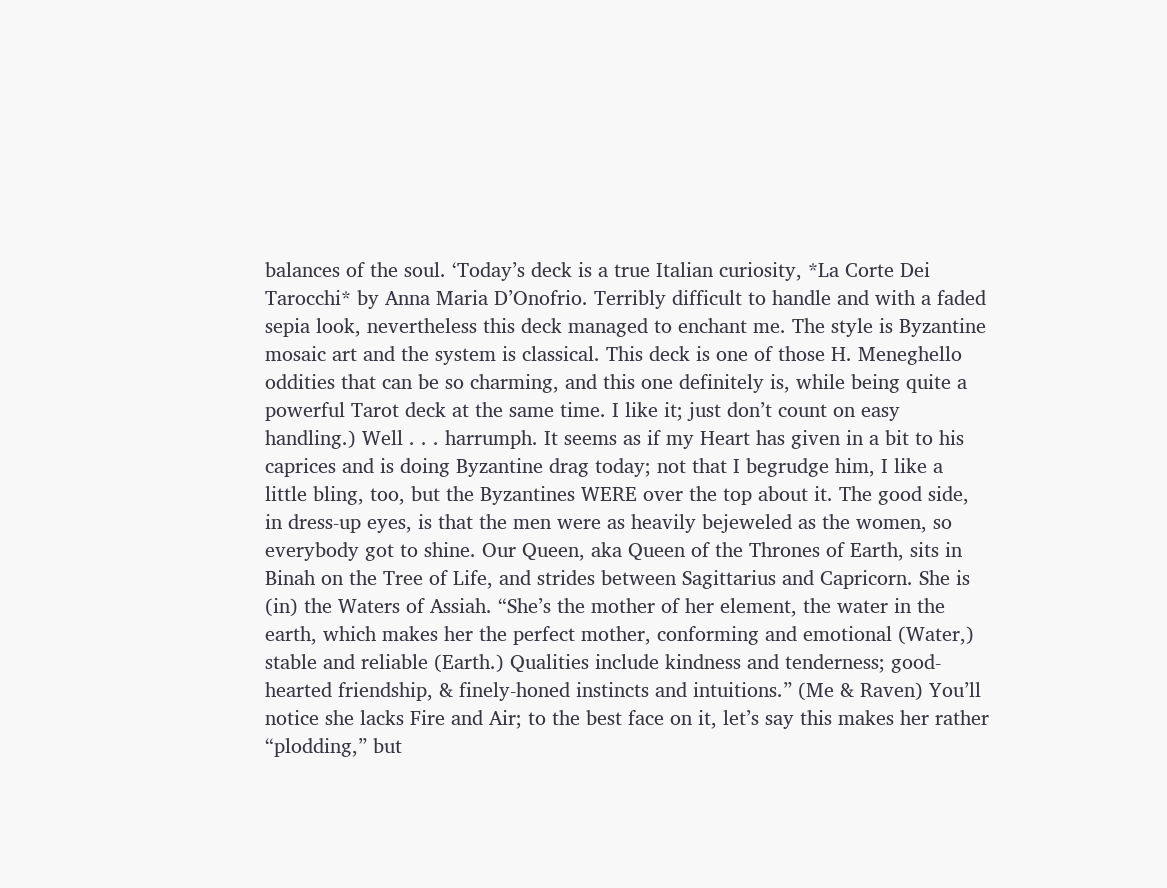balances of the soul. ‘Today’s deck is a true Italian curiosity, *La Corte Dei Tarocchi* by Anna Maria D’Onofrio. Terribly difficult to handle and with a faded sepia look, nevertheless this deck managed to enchant me. The style is Byzantine mosaic art and the system is classical. This deck is one of those H. Meneghello oddities that can be so charming, and this one definitely is, while being quite a powerful Tarot deck at the same time. I like it; just don’t count on easy handling.) Well . . . harrumph. It seems as if my Heart has given in a bit to his caprices and is doing Byzantine drag today; not that I begrudge him, I like a little bling, too, but the Byzantines WERE over the top about it. The good side, in dress-up eyes, is that the men were as heavily bejeweled as the women, so everybody got to shine. Our Queen, aka Queen of the Thrones of Earth, sits in Binah on the Tree of Life, and strides between Sagittarius and Capricorn. She is (in) the Waters of Assiah. “She’s the mother of her element, the water in the earth, which makes her the perfect mother, conforming and emotional (Water,) stable and reliable (Earth.) Qualities include kindness and tenderness; good-hearted friendship, & finely-honed instincts and intuitions.” (Me & Raven) You’ll notice she lacks Fire and Air; to the best face on it, let’s say this makes her rather “plodding,” but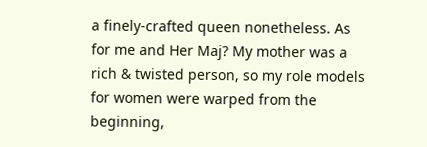a finely-crafted queen nonetheless. As for me and Her Maj? My mother was a rich & twisted person, so my role models for women were warped from the beginning,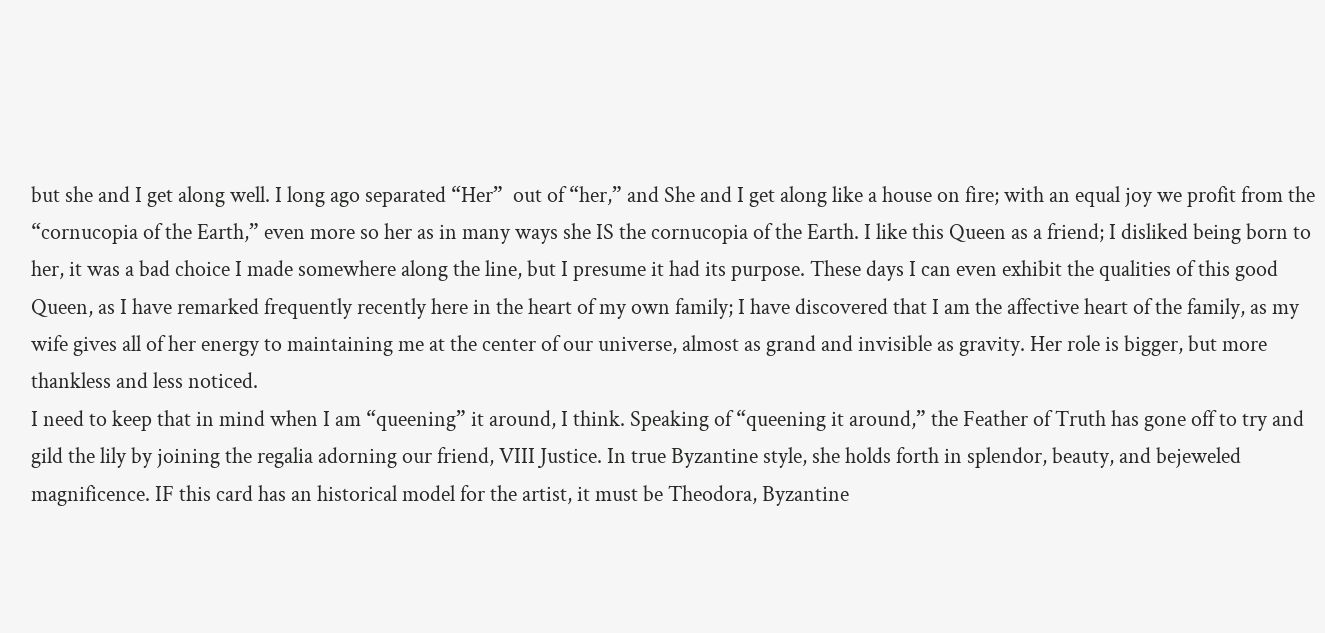but she and I get along well. I long ago separated “Her”  out of “her,” and She and I get along like a house on fire; with an equal joy we profit from the “cornucopia of the Earth,” even more so her as in many ways she IS the cornucopia of the Earth. I like this Queen as a friend; I disliked being born to her, it was a bad choice I made somewhere along the line, but I presume it had its purpose. These days I can even exhibit the qualities of this good Queen, as I have remarked frequently recently here in the heart of my own family; I have discovered that I am the affective heart of the family, as my wife gives all of her energy to maintaining me at the center of our universe, almost as grand and invisible as gravity. Her role is bigger, but more thankless and less noticed.
I need to keep that in mind when I am “queening” it around, I think. Speaking of “queening it around,” the Feather of Truth has gone off to try and gild the lily by joining the regalia adorning our friend, VIII Justice. In true Byzantine style, she holds forth in splendor, beauty, and bejeweled magnificence. IF this card has an historical model for the artist, it must be Theodora, Byzantine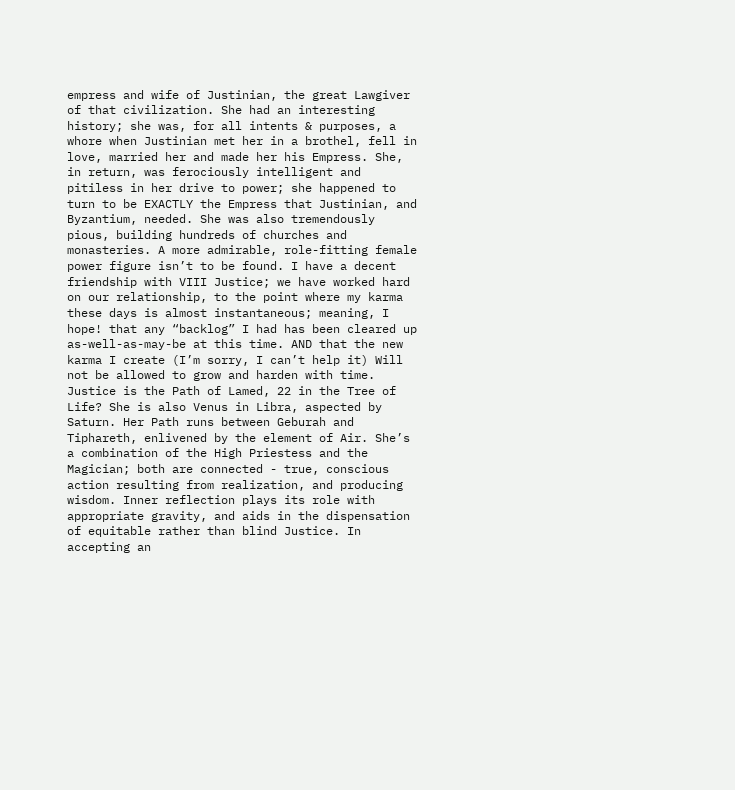empress and wife of Justinian, the great Lawgiver of that civilization. She had an interesting history; she was, for all intents & purposes, a whore when Justinian met her in a brothel, fell in love, married her and made her his Empress. She, in return, was ferociously intelligent and pitiless in her drive to power; she happened to turn to be EXACTLY the Empress that Justinian, and Byzantium, needed. She was also tremendously pious, building hundreds of churches and monasteries. A more admirable, role-fitting female power figure isn’t to be found. I have a decent friendship with VIII Justice; we have worked hard on our relationship, to the point where my karma these days is almost instantaneous; meaning, I hope! that any “backlog” I had has been cleared up as-well-as-may-be at this time. AND that the new karma I create (I’m sorry, I can’t help it) Will not be allowed to grow and harden with time. Justice is the Path of Lamed, 22 in the Tree of Life? She is also Venus in Libra, aspected by Saturn. Her Path runs between Geburah and Tiphareth, enlivened by the element of Air. She’s a combination of the High Priestess and the Magician; both are connected - true, conscious action resulting from realization, and producing wisdom. Inner reflection plays its role with appropriate gravity, and aids in the dispensation of equitable rather than blind Justice. In accepting an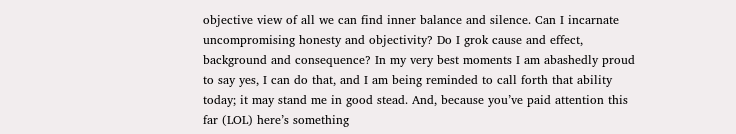objective view of all we can find inner balance and silence. Can I incarnate uncompromising honesty and objectivity? Do I grok cause and effect, background and consequence? In my very best moments I am abashedly proud to say yes, I can do that, and I am being reminded to call forth that ability today; it may stand me in good stead. And, because you’ve paid attention this far (LOL) here’s something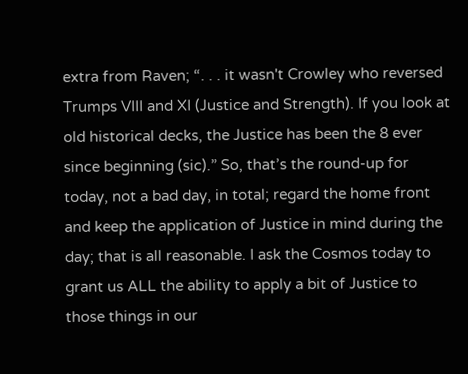extra from Raven; “. . . it wasn't Crowley who reversed Trumps VIII and XI (Justice and Strength). If you look at old historical decks, the Justice has been the 8 ever since beginning (sic).” So, that’s the round-up for today, not a bad day, in total; regard the home front and keep the application of Justice in mind during the day; that is all reasonable. I ask the Cosmos today to grant us ALL the ability to apply a bit of Justice to those things in our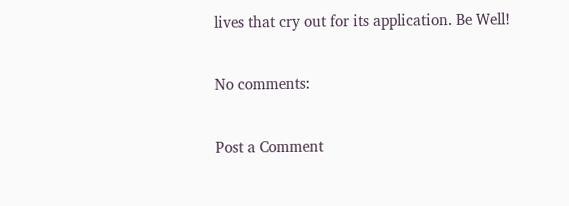lives that cry out for its application. Be Well!

No comments:

Post a Comment